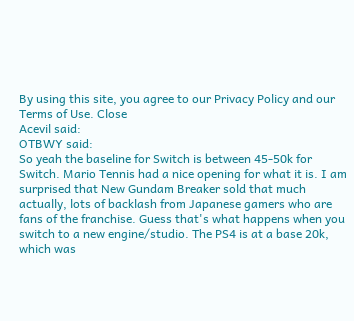By using this site, you agree to our Privacy Policy and our Terms of Use. Close
Acevil said:
OTBWY said:
So yeah the baseline for Switch is between 45-50k for Switch. Mario Tennis had a nice opening for what it is. I am surprised that New Gundam Breaker sold that much actually, lots of backlash from Japanese gamers who are fans of the franchise. Guess that's what happens when you switch to a new engine/studio. The PS4 is at a base 20k, which was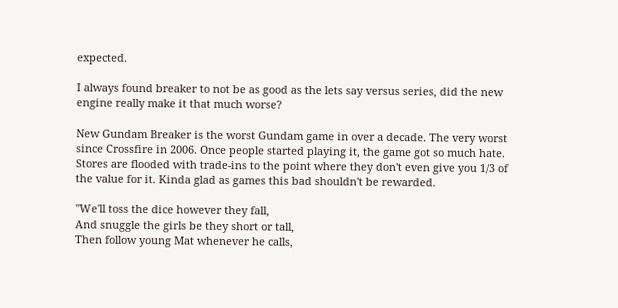expected.

I always found breaker to not be as good as the lets say versus series, did the new engine really make it that much worse?

New Gundam Breaker is the worst Gundam game in over a decade. The very worst since Crossfire in 2006. Once people started playing it, the game got so much hate. Stores are flooded with trade-ins to the point where they don't even give you 1/3 of the value for it. Kinda glad as games this bad shouldn't be rewarded.

"We'll toss the dice however they fall,
And snuggle the girls be they short or tall,
Then follow young Mat whenever he calls,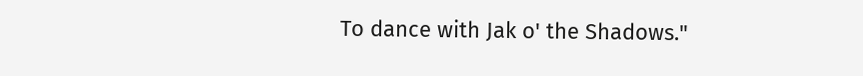To dance with Jak o' the Shadows."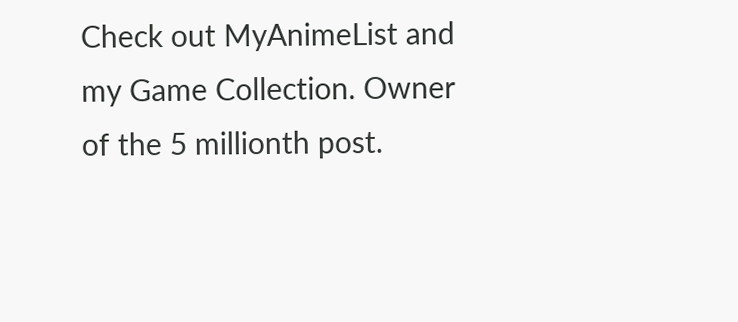Check out MyAnimeList and my Game Collection. Owner of the 5 millionth post.